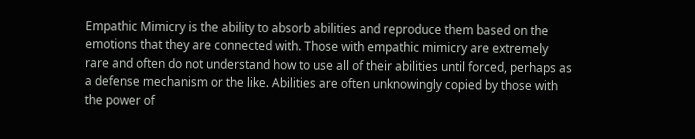Empathic Mimicry is the ability to absorb abilities and reproduce them based on the emotions that they are connected with. Those with empathic mimicry are extremely rare and often do not understand how to use all of their abilities until forced, perhaps as a defense mechanism or the like. Abilities are often unknowingly copied by those with the power of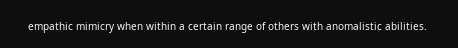empathic mimicry when within a certain range of others with anomalistic abilities.